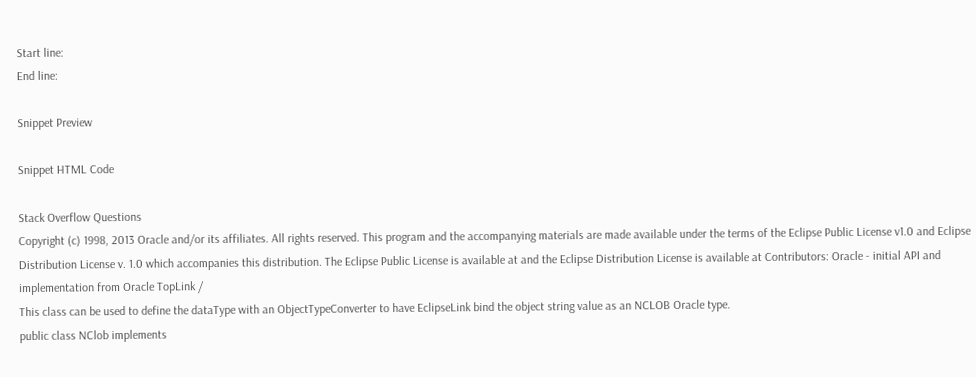Start line:
End line:

Snippet Preview

Snippet HTML Code

Stack Overflow Questions
Copyright (c) 1998, 2013 Oracle and/or its affiliates. All rights reserved. This program and the accompanying materials are made available under the terms of the Eclipse Public License v1.0 and Eclipse Distribution License v. 1.0 which accompanies this distribution. The Eclipse Public License is available at and the Eclipse Distribution License is available at Contributors: Oracle - initial API and implementation from Oracle TopLink /
This class can be used to define the dataType with an ObjectTypeConverter to have EclipseLink bind the object string value as an NCLOB Oracle type.
public class NClob implements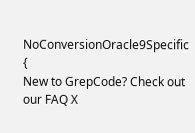NoConversionOracle9Specific {
New to GrepCode? Check out our FAQ X